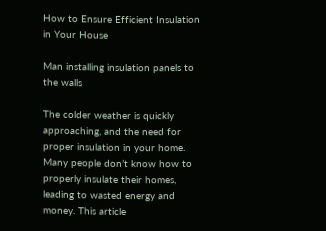How to Ensure Efficient Insulation in Your House

Man installing insulation panels to the walls

The colder weather is quickly approaching, and the need for proper insulation in your home. Many people don’t know how to properly insulate their homes, leading to wasted energy and money. This article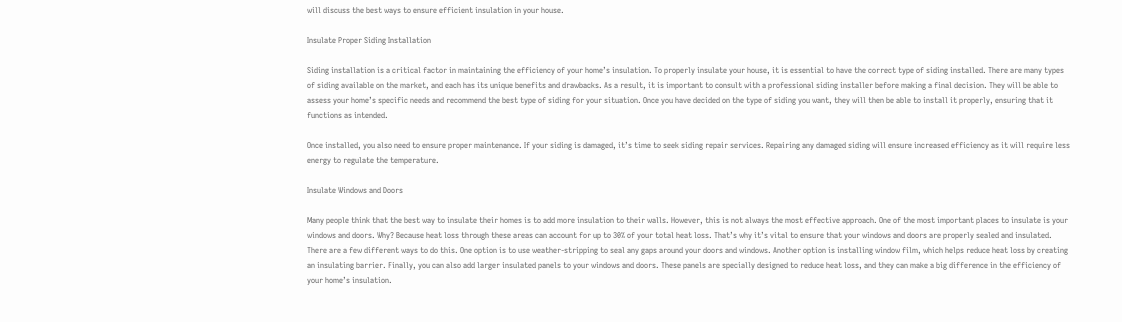will discuss the best ways to ensure efficient insulation in your house.

Insulate Proper Siding Installation

Siding installation is a critical factor in maintaining the efficiency of your home’s insulation. To properly insulate your house, it is essential to have the correct type of siding installed. There are many types of siding available on the market, and each has its unique benefits and drawbacks. As a result, it is important to consult with a professional siding installer before making a final decision. They will be able to assess your home’s specific needs and recommend the best type of siding for your situation. Once you have decided on the type of siding you want, they will then be able to install it properly, ensuring that it functions as intended.

Once installed, you also need to ensure proper maintenance. If your siding is damaged, it’s time to seek siding repair services. Repairing any damaged siding will ensure increased efficiency as it will require less energy to regulate the temperature.

Insulate Windows and Doors

Many people think that the best way to insulate their homes is to add more insulation to their walls. However, this is not always the most effective approach. One of the most important places to insulate is your windows and doors. Why? Because heat loss through these areas can account for up to 30% of your total heat loss. That’s why it’s vital to ensure that your windows and doors are properly sealed and insulated. There are a few different ways to do this. One option is to use weather-stripping to seal any gaps around your doors and windows. Another option is installing window film, which helps reduce heat loss by creating an insulating barrier. Finally, you can also add larger insulated panels to your windows and doors. These panels are specially designed to reduce heat loss, and they can make a big difference in the efficiency of your home’s insulation.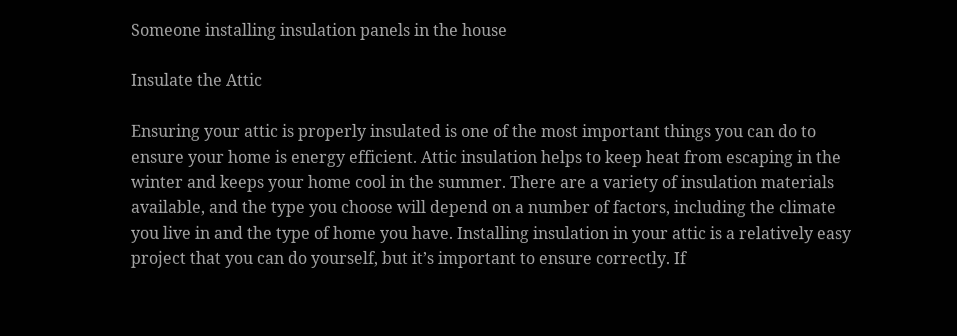Someone installing insulation panels in the house

Insulate the Attic

Ensuring your attic is properly insulated is one of the most important things you can do to ensure your home is energy efficient. Attic insulation helps to keep heat from escaping in the winter and keeps your home cool in the summer. There are a variety of insulation materials available, and the type you choose will depend on a number of factors, including the climate you live in and the type of home you have. Installing insulation in your attic is a relatively easy project that you can do yourself, but it’s important to ensure correctly. If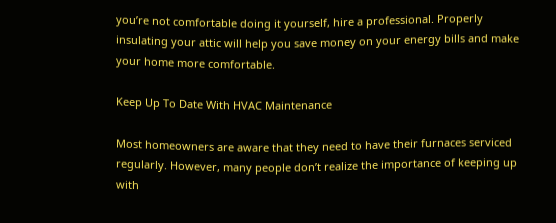you’re not comfortable doing it yourself, hire a professional. Properly insulating your attic will help you save money on your energy bills and make your home more comfortable.

Keep Up To Date With HVAC Maintenance

Most homeowners are aware that they need to have their furnaces serviced regularly. However, many people don’t realize the importance of keeping up with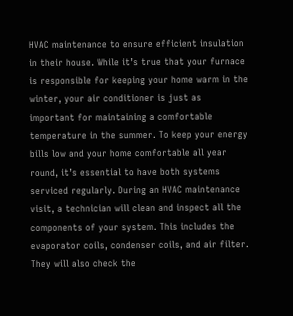HVAC maintenance to ensure efficient insulation in their house. While it’s true that your furnace is responsible for keeping your home warm in the winter, your air conditioner is just as important for maintaining a comfortable temperature in the summer. To keep your energy bills low and your home comfortable all year round, it’s essential to have both systems serviced regularly. During an HVAC maintenance visit, a technician will clean and inspect all the components of your system. This includes the evaporator coils, condenser coils, and air filter. They will also check the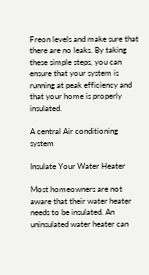Freon levels and make sure that there are no leaks. By taking these simple steps, you can ensure that your system is running at peak efficiency and that your home is properly insulated.

A central Air conditioning system

Insulate Your Water Heater

Most homeowners are not aware that their water heater needs to be insulated. An uninsulated water heater can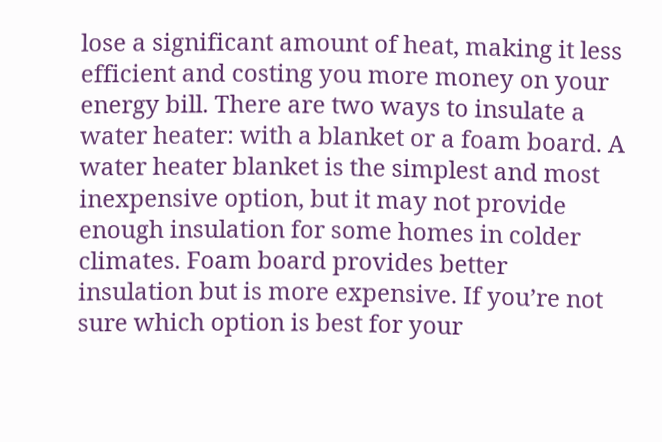lose a significant amount of heat, making it less efficient and costing you more money on your energy bill. There are two ways to insulate a water heater: with a blanket or a foam board. A water heater blanket is the simplest and most inexpensive option, but it may not provide enough insulation for some homes in colder climates. Foam board provides better insulation but is more expensive. If you’re not sure which option is best for your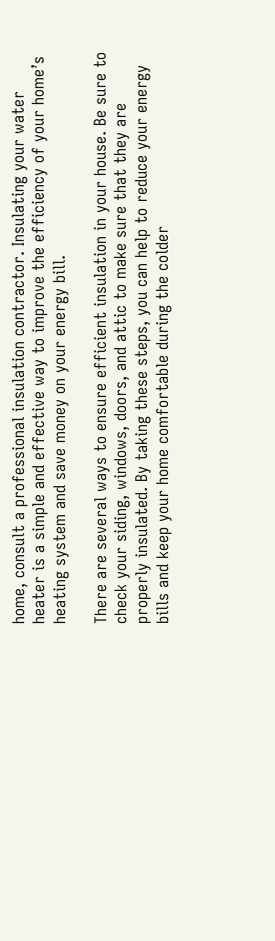home, consult a professional insulation contractor. Insulating your water heater is a simple and effective way to improve the efficiency of your home’s heating system and save money on your energy bill.

There are several ways to ensure efficient insulation in your house. Be sure to check your siding, windows, doors, and attic to make sure that they are properly insulated. By taking these steps, you can help to reduce your energy bills and keep your home comfortable during the colder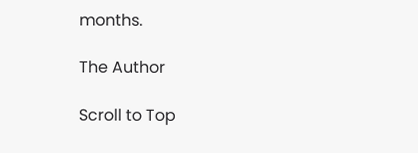months.

The Author

Scroll to Top